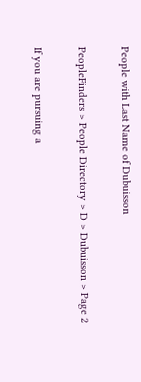People with Last Name of Dubuisson

PeopleFinders > People Directory > D > Dubuisson > Page 2

If you are pursuing a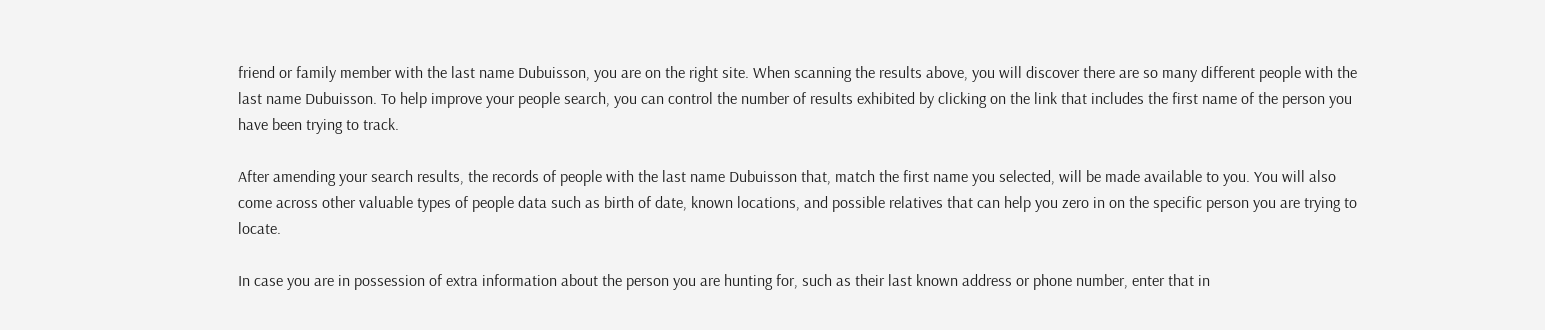friend or family member with the last name Dubuisson, you are on the right site. When scanning the results above, you will discover there are so many different people with the last name Dubuisson. To help improve your people search, you can control the number of results exhibited by clicking on the link that includes the first name of the person you have been trying to track.

After amending your search results, the records of people with the last name Dubuisson that, match the first name you selected, will be made available to you. You will also come across other valuable types of people data such as birth of date, known locations, and possible relatives that can help you zero in on the specific person you are trying to locate.

In case you are in possession of extra information about the person you are hunting for, such as their last known address or phone number, enter that in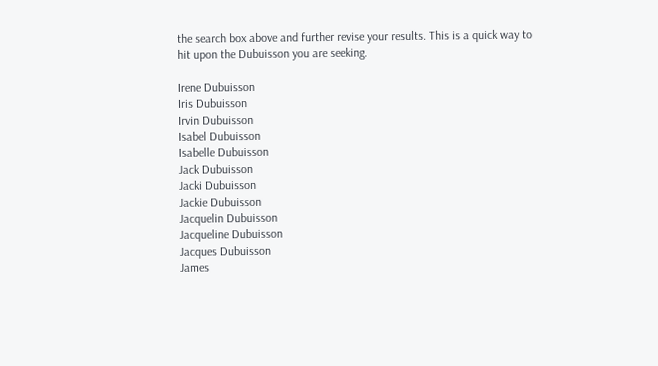the search box above and further revise your results. This is a quick way to hit upon the Dubuisson you are seeking.

Irene Dubuisson
Iris Dubuisson
Irvin Dubuisson
Isabel Dubuisson
Isabelle Dubuisson
Jack Dubuisson
Jacki Dubuisson
Jackie Dubuisson
Jacquelin Dubuisson
Jacqueline Dubuisson
Jacques Dubuisson
James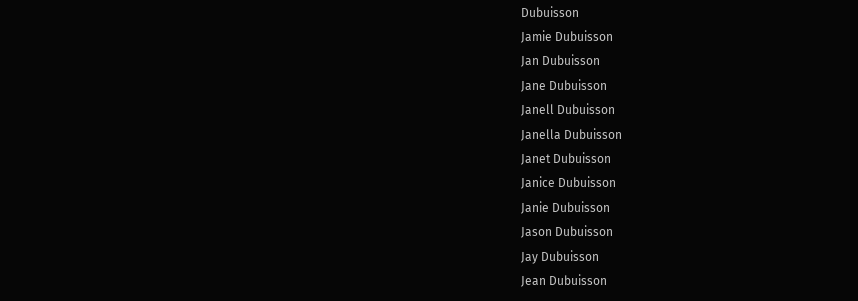Dubuisson
Jamie Dubuisson
Jan Dubuisson
Jane Dubuisson
Janell Dubuisson
Janella Dubuisson
Janet Dubuisson
Janice Dubuisson
Janie Dubuisson
Jason Dubuisson
Jay Dubuisson
Jean Dubuisson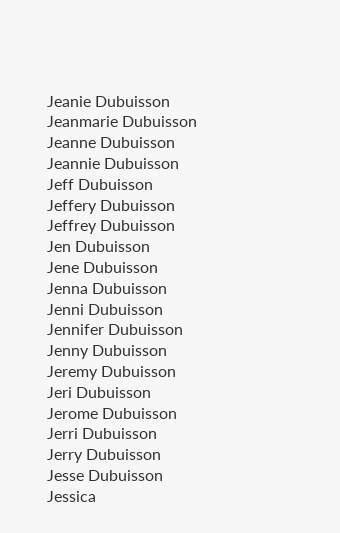Jeanie Dubuisson
Jeanmarie Dubuisson
Jeanne Dubuisson
Jeannie Dubuisson
Jeff Dubuisson
Jeffery Dubuisson
Jeffrey Dubuisson
Jen Dubuisson
Jene Dubuisson
Jenna Dubuisson
Jenni Dubuisson
Jennifer Dubuisson
Jenny Dubuisson
Jeremy Dubuisson
Jeri Dubuisson
Jerome Dubuisson
Jerri Dubuisson
Jerry Dubuisson
Jesse Dubuisson
Jessica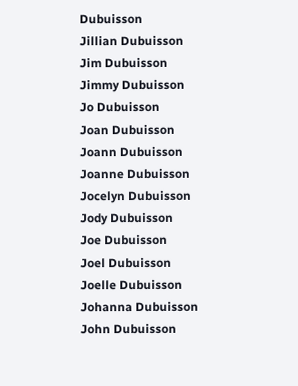Dubuisson
Jillian Dubuisson
Jim Dubuisson
Jimmy Dubuisson
Jo Dubuisson
Joan Dubuisson
Joann Dubuisson
Joanne Dubuisson
Jocelyn Dubuisson
Jody Dubuisson
Joe Dubuisson
Joel Dubuisson
Joelle Dubuisson
Johanna Dubuisson
John Dubuisson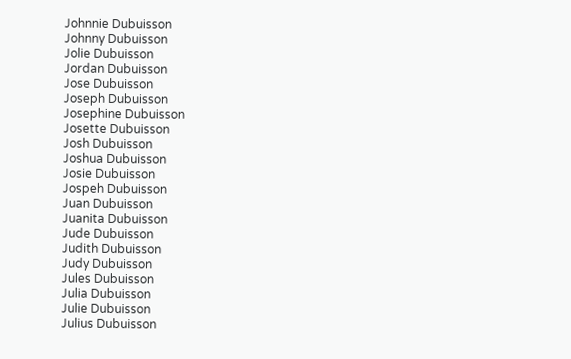Johnnie Dubuisson
Johnny Dubuisson
Jolie Dubuisson
Jordan Dubuisson
Jose Dubuisson
Joseph Dubuisson
Josephine Dubuisson
Josette Dubuisson
Josh Dubuisson
Joshua Dubuisson
Josie Dubuisson
Jospeh Dubuisson
Juan Dubuisson
Juanita Dubuisson
Jude Dubuisson
Judith Dubuisson
Judy Dubuisson
Jules Dubuisson
Julia Dubuisson
Julie Dubuisson
Julius Dubuisson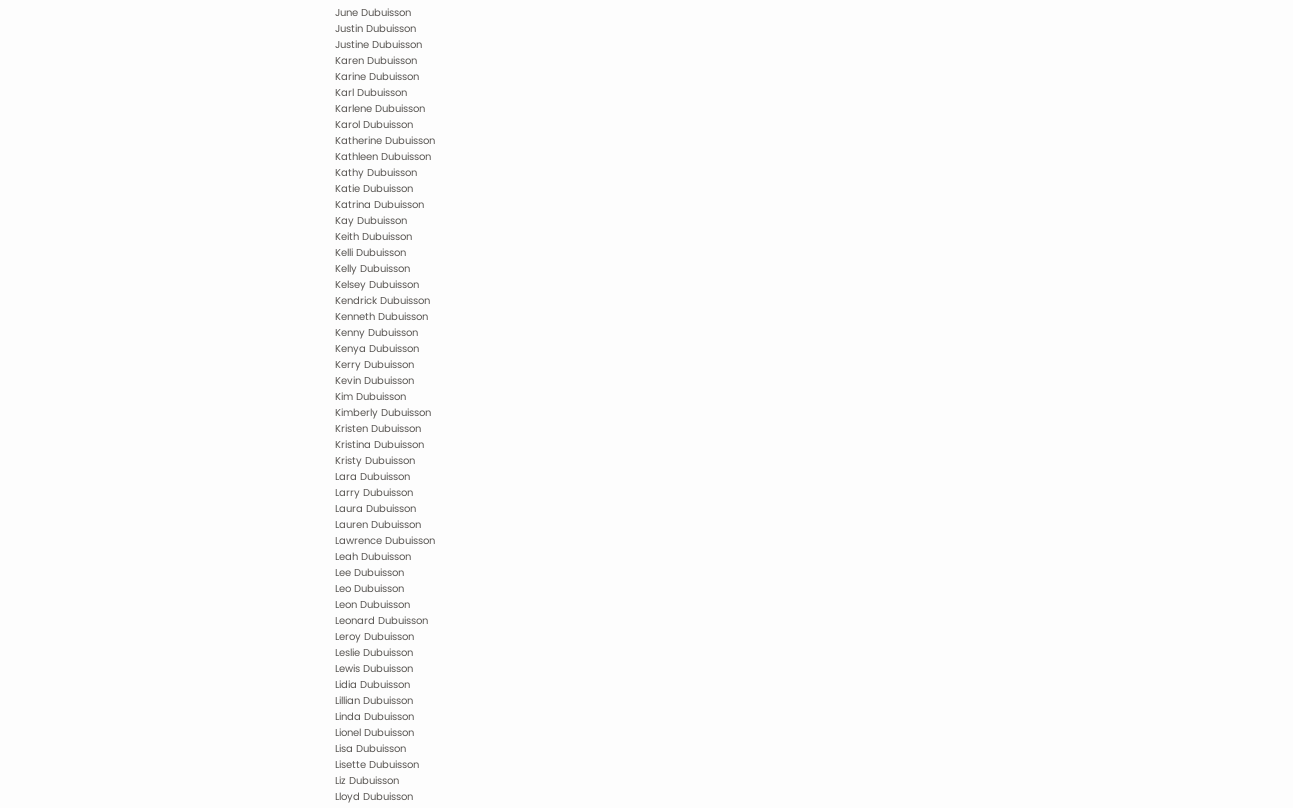June Dubuisson
Justin Dubuisson
Justine Dubuisson
Karen Dubuisson
Karine Dubuisson
Karl Dubuisson
Karlene Dubuisson
Karol Dubuisson
Katherine Dubuisson
Kathleen Dubuisson
Kathy Dubuisson
Katie Dubuisson
Katrina Dubuisson
Kay Dubuisson
Keith Dubuisson
Kelli Dubuisson
Kelly Dubuisson
Kelsey Dubuisson
Kendrick Dubuisson
Kenneth Dubuisson
Kenny Dubuisson
Kenya Dubuisson
Kerry Dubuisson
Kevin Dubuisson
Kim Dubuisson
Kimberly Dubuisson
Kristen Dubuisson
Kristina Dubuisson
Kristy Dubuisson
Lara Dubuisson
Larry Dubuisson
Laura Dubuisson
Lauren Dubuisson
Lawrence Dubuisson
Leah Dubuisson
Lee Dubuisson
Leo Dubuisson
Leon Dubuisson
Leonard Dubuisson
Leroy Dubuisson
Leslie Dubuisson
Lewis Dubuisson
Lidia Dubuisson
Lillian Dubuisson
Linda Dubuisson
Lionel Dubuisson
Lisa Dubuisson
Lisette Dubuisson
Liz Dubuisson
Lloyd Dubuisson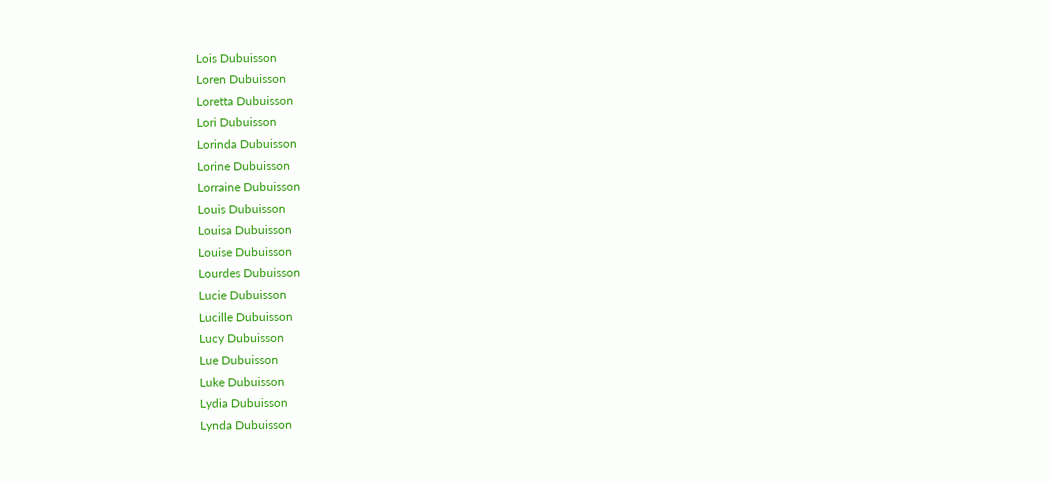Lois Dubuisson
Loren Dubuisson
Loretta Dubuisson
Lori Dubuisson
Lorinda Dubuisson
Lorine Dubuisson
Lorraine Dubuisson
Louis Dubuisson
Louisa Dubuisson
Louise Dubuisson
Lourdes Dubuisson
Lucie Dubuisson
Lucille Dubuisson
Lucy Dubuisson
Lue Dubuisson
Luke Dubuisson
Lydia Dubuisson
Lynda Dubuisson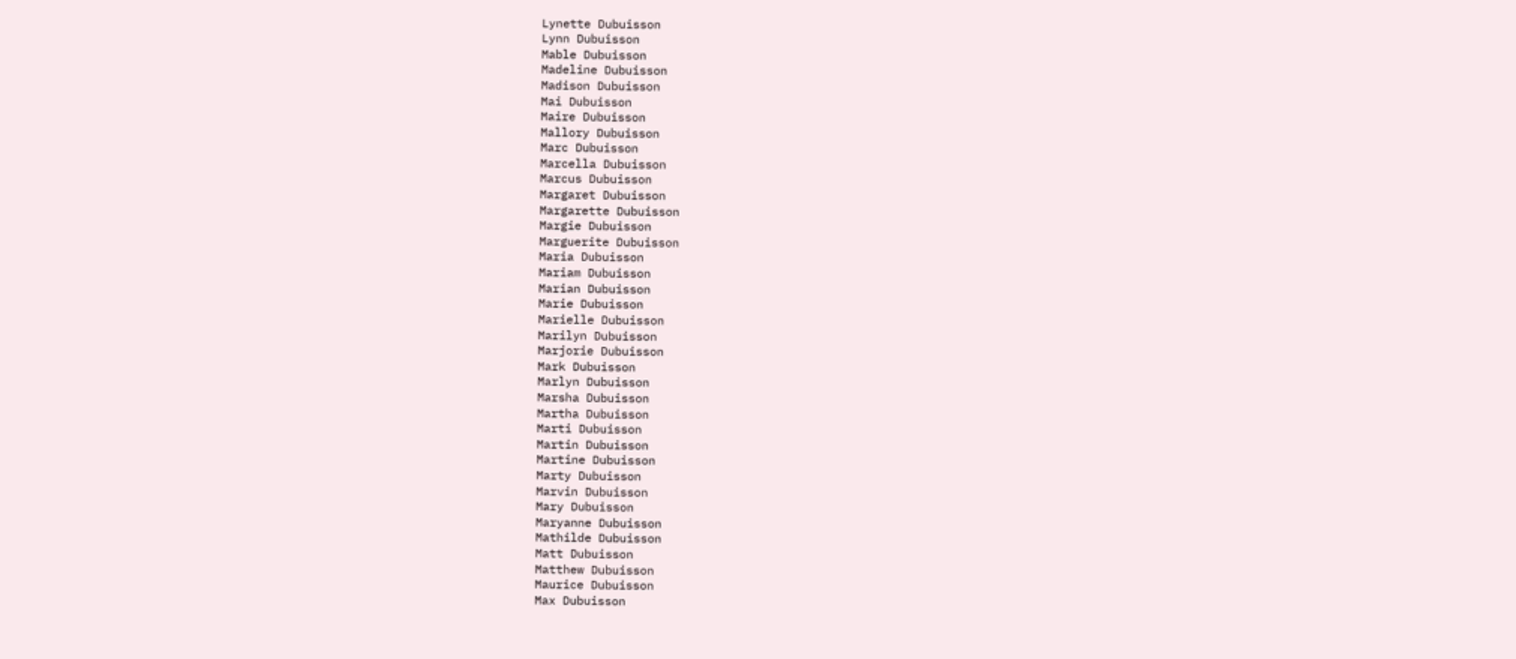Lynette Dubuisson
Lynn Dubuisson
Mable Dubuisson
Madeline Dubuisson
Madison Dubuisson
Mai Dubuisson
Maire Dubuisson
Mallory Dubuisson
Marc Dubuisson
Marcella Dubuisson
Marcus Dubuisson
Margaret Dubuisson
Margarette Dubuisson
Margie Dubuisson
Marguerite Dubuisson
Maria Dubuisson
Mariam Dubuisson
Marian Dubuisson
Marie Dubuisson
Marielle Dubuisson
Marilyn Dubuisson
Marjorie Dubuisson
Mark Dubuisson
Marlyn Dubuisson
Marsha Dubuisson
Martha Dubuisson
Marti Dubuisson
Martin Dubuisson
Martine Dubuisson
Marty Dubuisson
Marvin Dubuisson
Mary Dubuisson
Maryanne Dubuisson
Mathilde Dubuisson
Matt Dubuisson
Matthew Dubuisson
Maurice Dubuisson
Max Dubuisson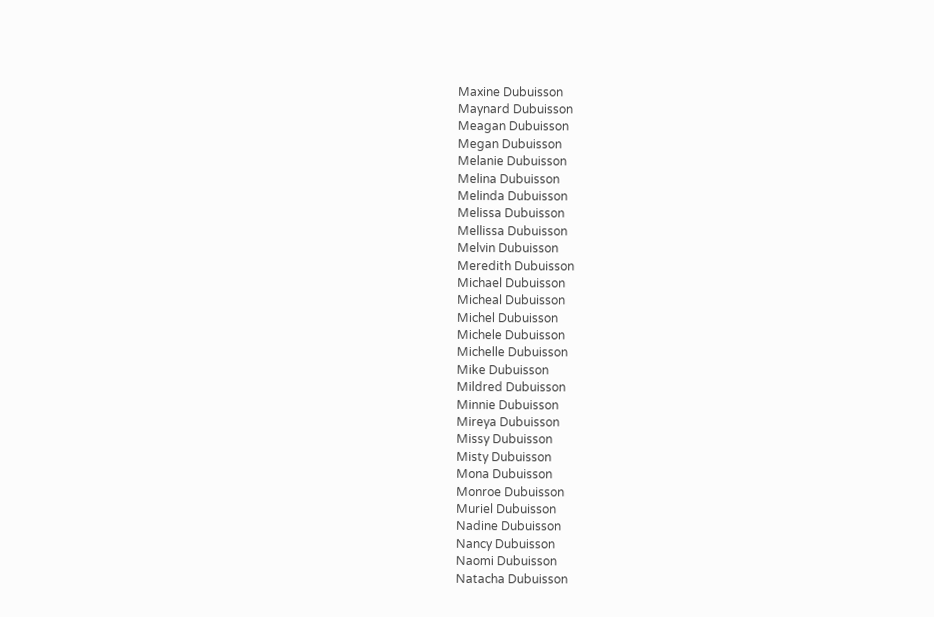Maxine Dubuisson
Maynard Dubuisson
Meagan Dubuisson
Megan Dubuisson
Melanie Dubuisson
Melina Dubuisson
Melinda Dubuisson
Melissa Dubuisson
Mellissa Dubuisson
Melvin Dubuisson
Meredith Dubuisson
Michael Dubuisson
Micheal Dubuisson
Michel Dubuisson
Michele Dubuisson
Michelle Dubuisson
Mike Dubuisson
Mildred Dubuisson
Minnie Dubuisson
Mireya Dubuisson
Missy Dubuisson
Misty Dubuisson
Mona Dubuisson
Monroe Dubuisson
Muriel Dubuisson
Nadine Dubuisson
Nancy Dubuisson
Naomi Dubuisson
Natacha Dubuisson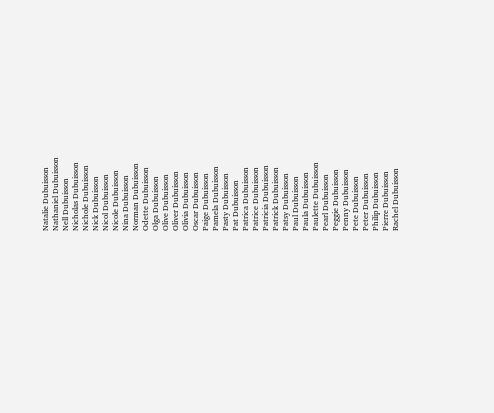Natalie Dubuisson
Nathaniel Dubuisson
Nell Dubuisson
Nicholas Dubuisson
Nichole Dubuisson
Nick Dubuisson
Nicol Dubuisson
Nicole Dubuisson
Nina Dubuisson
Norman Dubuisson
Odette Dubuisson
Olga Dubuisson
Olive Dubuisson
Oliver Dubuisson
Olivia Dubuisson
Oscar Dubuisson
Paige Dubuisson
Pamela Dubuisson
Pasty Dubuisson
Pat Dubuisson
Patrica Dubuisson
Patrice Dubuisson
Patricia Dubuisson
Patrick Dubuisson
Patsy Dubuisson
Paul Dubuisson
Paula Dubuisson
Paulette Dubuisson
Pearl Dubuisson
Peggie Dubuisson
Penny Dubuisson
Pete Dubuisson
Peter Dubuisson
Philip Dubuisson
Pierre Dubuisson
Rachel Dubuisson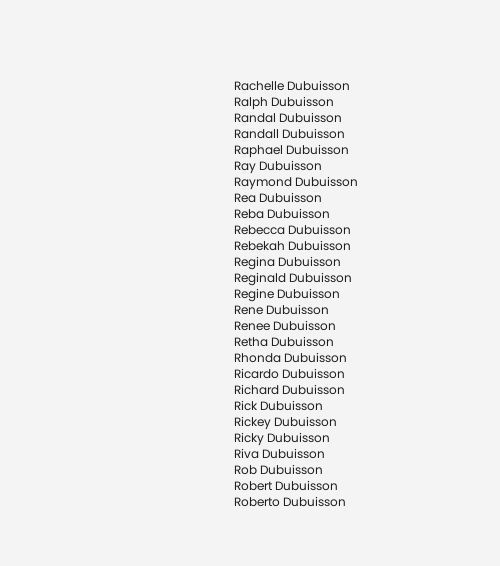Rachelle Dubuisson
Ralph Dubuisson
Randal Dubuisson
Randall Dubuisson
Raphael Dubuisson
Ray Dubuisson
Raymond Dubuisson
Rea Dubuisson
Reba Dubuisson
Rebecca Dubuisson
Rebekah Dubuisson
Regina Dubuisson
Reginald Dubuisson
Regine Dubuisson
Rene Dubuisson
Renee Dubuisson
Retha Dubuisson
Rhonda Dubuisson
Ricardo Dubuisson
Richard Dubuisson
Rick Dubuisson
Rickey Dubuisson
Ricky Dubuisson
Riva Dubuisson
Rob Dubuisson
Robert Dubuisson
Roberto Dubuisson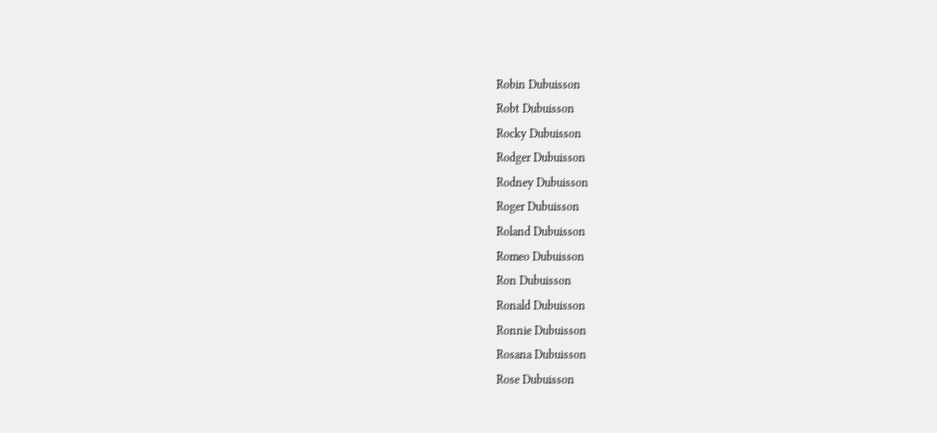Robin Dubuisson
Robt Dubuisson
Rocky Dubuisson
Rodger Dubuisson
Rodney Dubuisson
Roger Dubuisson
Roland Dubuisson
Romeo Dubuisson
Ron Dubuisson
Ronald Dubuisson
Ronnie Dubuisson
Rosana Dubuisson
Rose Dubuisson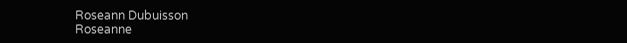Roseann Dubuisson
Roseanne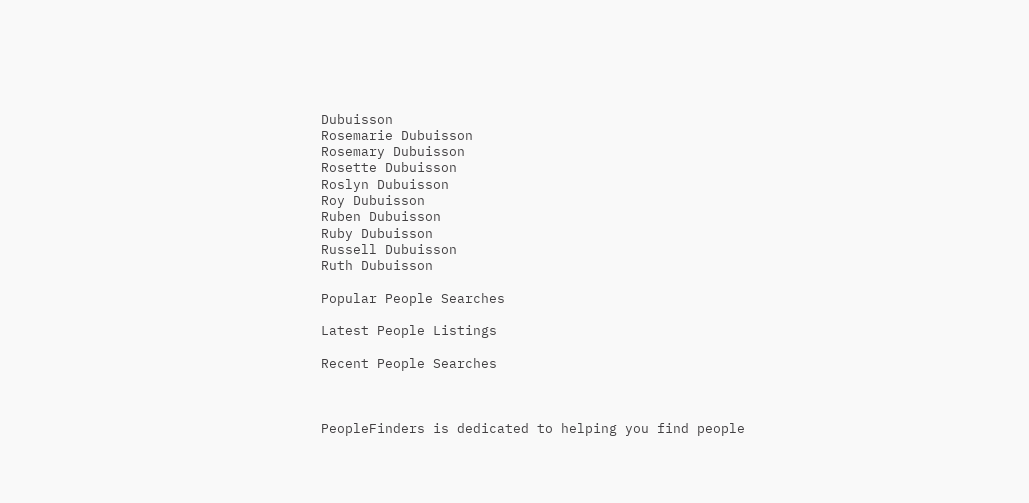Dubuisson
Rosemarie Dubuisson
Rosemary Dubuisson
Rosette Dubuisson
Roslyn Dubuisson
Roy Dubuisson
Ruben Dubuisson
Ruby Dubuisson
Russell Dubuisson
Ruth Dubuisson

Popular People Searches

Latest People Listings

Recent People Searches



PeopleFinders is dedicated to helping you find people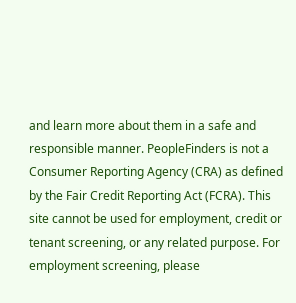and learn more about them in a safe and responsible manner. PeopleFinders is not a Consumer Reporting Agency (CRA) as defined by the Fair Credit Reporting Act (FCRA). This site cannot be used for employment, credit or tenant screening, or any related purpose. For employment screening, please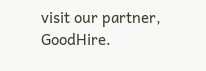visit our partner, GoodHire.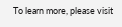To learn more, please visit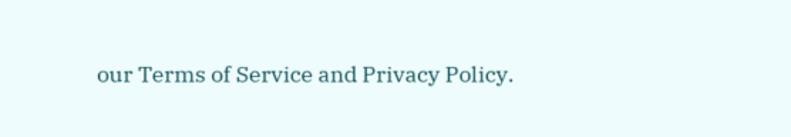our Terms of Service and Privacy Policy.